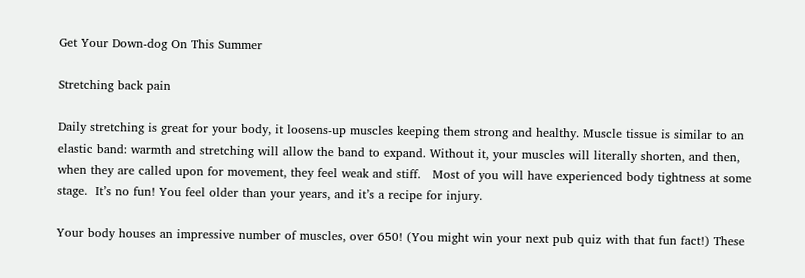Get Your Down-dog On This Summer

Stretching back pain

Daily stretching is great for your body, it loosens-up muscles keeping them strong and healthy. Muscle tissue is similar to an elastic band: warmth and stretching will allow the band to expand. Without it, your muscles will literally shorten, and then, when they are called upon for movement, they feel weak and stiff.   Most of you will have experienced body tightness at some stage.  It’s no fun! You feel older than your years, and it’s a recipe for injury.

Your body houses an impressive number of muscles, over 650! (You might win your next pub quiz with that fun fact!) These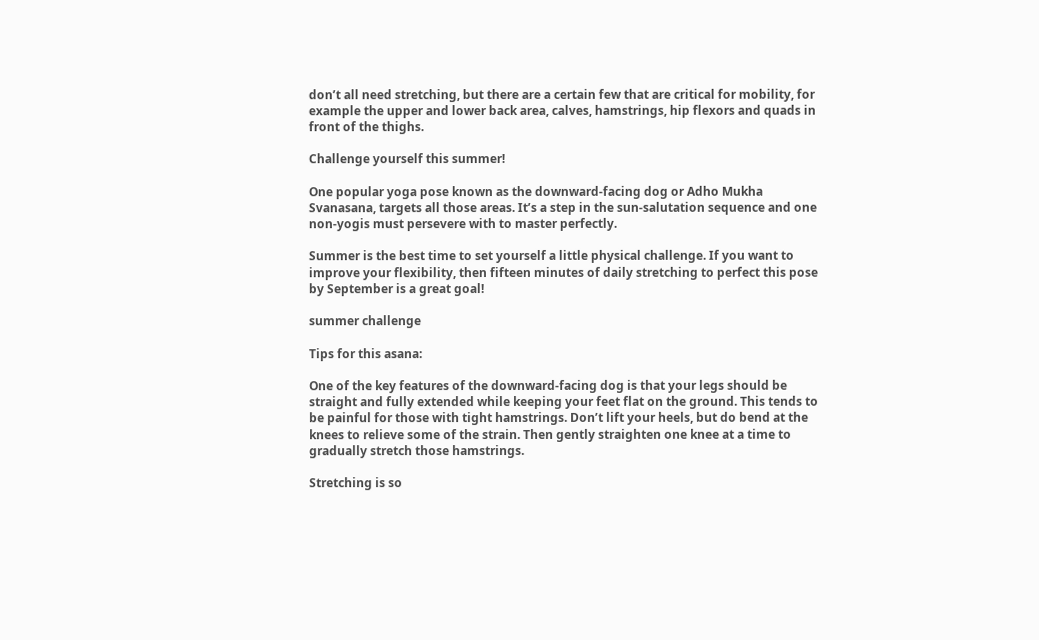don’t all need stretching, but there are a certain few that are critical for mobility, for example the upper and lower back area, calves, hamstrings, hip flexors and quads in front of the thighs.

Challenge yourself this summer!

One popular yoga pose known as the downward-facing dog or Adho Mukha Svanasana, targets all those areas. It’s a step in the sun-salutation sequence and one non-yogis must persevere with to master perfectly.

Summer is the best time to set yourself a little physical challenge. If you want to improve your flexibility, then fifteen minutes of daily stretching to perfect this pose by September is a great goal!

summer challenge

Tips for this asana:

One of the key features of the downward-facing dog is that your legs should be straight and fully extended while keeping your feet flat on the ground. This tends to be painful for those with tight hamstrings. Don’t lift your heels, but do bend at the knees to relieve some of the strain. Then gently straighten one knee at a time to gradually stretch those hamstrings.

Stretching is so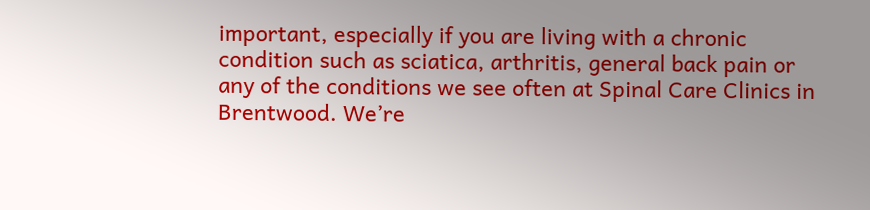important, especially if you are living with a chronic condition such as sciatica, arthritis, general back pain or any of the conditions we see often at Spinal Care Clinics in Brentwood. We’re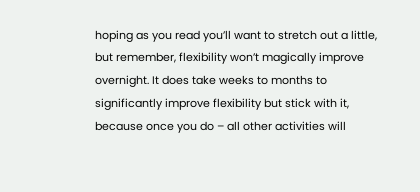hoping as you read you’ll want to stretch out a little, but remember, flexibility won’t magically improve overnight. It does take weeks to months to significantly improve flexibility but stick with it, because once you do – all other activities will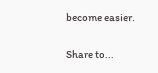become easier.

Share to...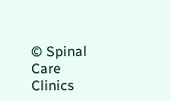© Spinal Care Clinics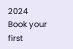2024
Book your first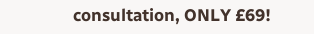consultation, ONLY £69!